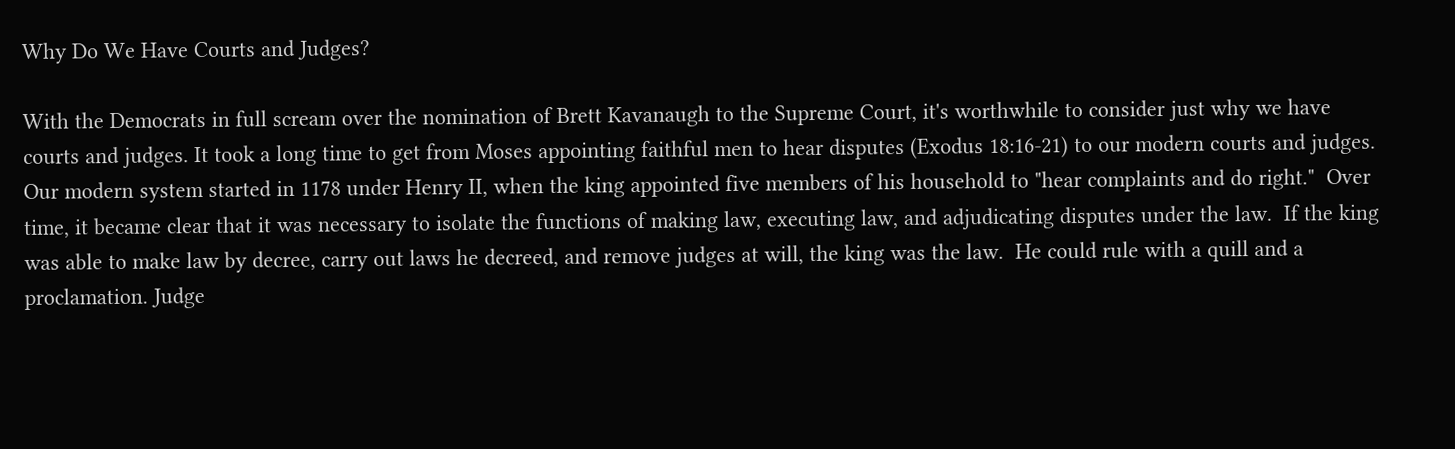Why Do We Have Courts and Judges?

With the Democrats in full scream over the nomination of Brett Kavanaugh to the Supreme Court, it's worthwhile to consider just why we have courts and judges. It took a long time to get from Moses appointing faithful men to hear disputes (Exodus 18:16-21) to our modern courts and judges.  Our modern system started in 1178 under Henry II, when the king appointed five members of his household to "hear complaints and do right."  Over time, it became clear that it was necessary to isolate the functions of making law, executing law, and adjudicating disputes under the law.  If the king was able to make law by decree, carry out laws he decreed, and remove judges at will, the king was the law.  He could rule with a quill and a proclamation. Judge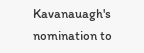Kavanauagh's nomination to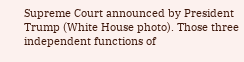Supreme Court announced by President Trump (White House photo). Those three independent functions of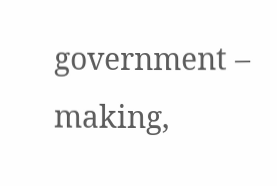government – making,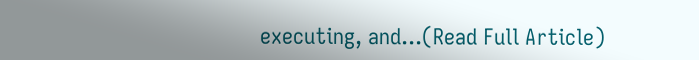executing, and...(Read Full Article)